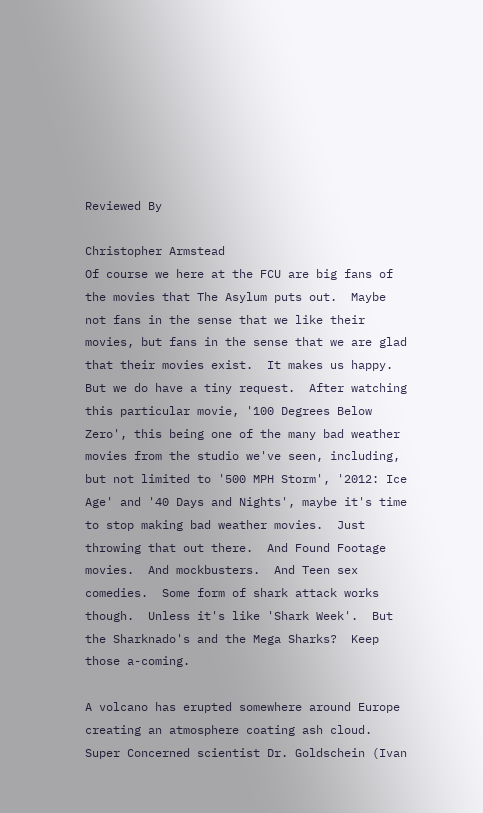Reviewed By

Christopher Armstead
Of course we here at the FCU are big fans of the movies that The Asylum puts out.  Maybe not fans in the sense that we like their movies, but fans in the sense that we are glad that their movies exist.  It makes us happy.  But we do have a tiny request.  After watching this particular movie, '100 Degrees Below Zero', this being one of the many bad weather movies from the studio we've seen, including, but not limited to '500 MPH Storm', '2012: Ice Age' and '40 Days and Nights', maybe it's time to stop making bad weather movies.  Just throwing that out there.  And Found Footage movies.  And mockbusters.  And Teen sex comedies.  Some form of shark attack works though.  Unless it's like 'Shark Week'.  But the Sharknado's and the Mega Sharks?  Keep those a-coming.

A volcano has erupted somewhere around Europe creating an atmosphere coating ash cloud.  Super Concerned scientist Dr. Goldschein (Ivan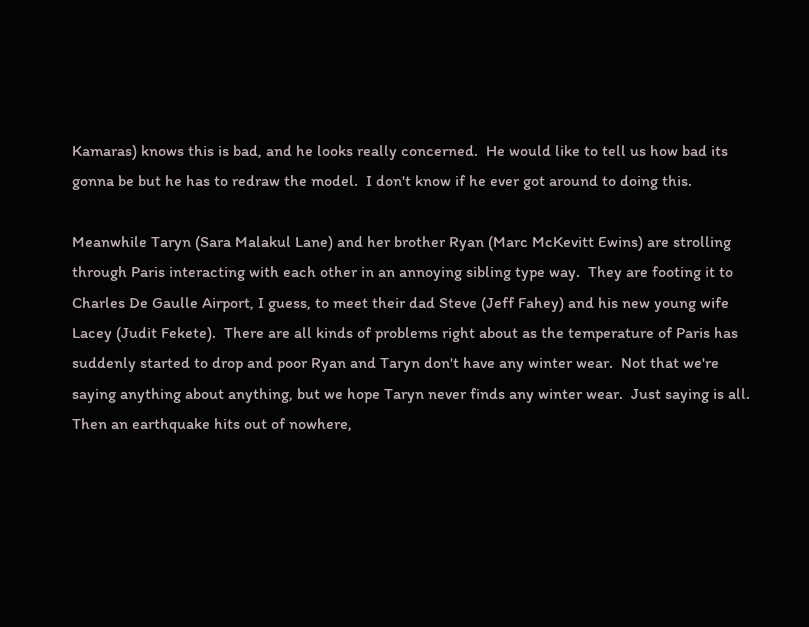Kamaras) knows this is bad, and he looks really concerned.  He would like to tell us how bad its gonna be but he has to redraw the model.  I don't know if he ever got around to doing this.

Meanwhile Taryn (Sara Malakul Lane) and her brother Ryan (Marc McKevitt Ewins) are strolling through Paris interacting with each other in an annoying sibling type way.  They are footing it to Charles De Gaulle Airport, I guess, to meet their dad Steve (Jeff Fahey) and his new young wife Lacey (Judit Fekete).  There are all kinds of problems right about as the temperature of Paris has suddenly started to drop and poor Ryan and Taryn don't have any winter wear.  Not that we're saying anything about anything, but we hope Taryn never finds any winter wear.  Just saying is all.  Then an earthquake hits out of nowhere,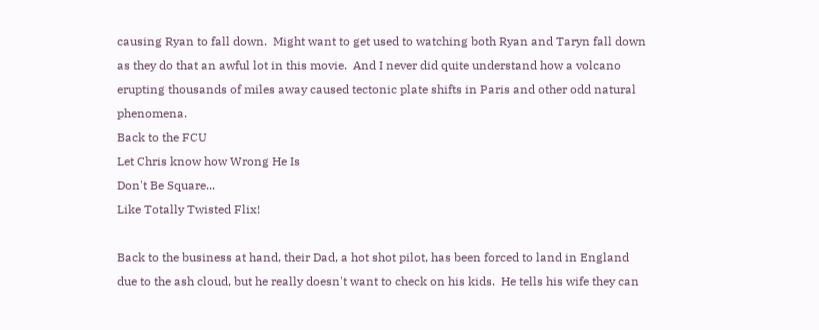causing Ryan to fall down.  Might want to get used to watching both Ryan and Taryn fall down as they do that an awful lot in this movie.  And I never did quite understand how a volcano erupting thousands of miles away caused tectonic plate shifts in Paris and other odd natural phenomena.
Back to the FCU
Let Chris know how Wrong He Is
Don't Be Square...
Like Totally Twisted Flix!

Back to the business at hand, their Dad, a hot shot pilot, has been forced to land in England due to the ash cloud, but he really doesn't want to check on his kids.  He tells his wife they can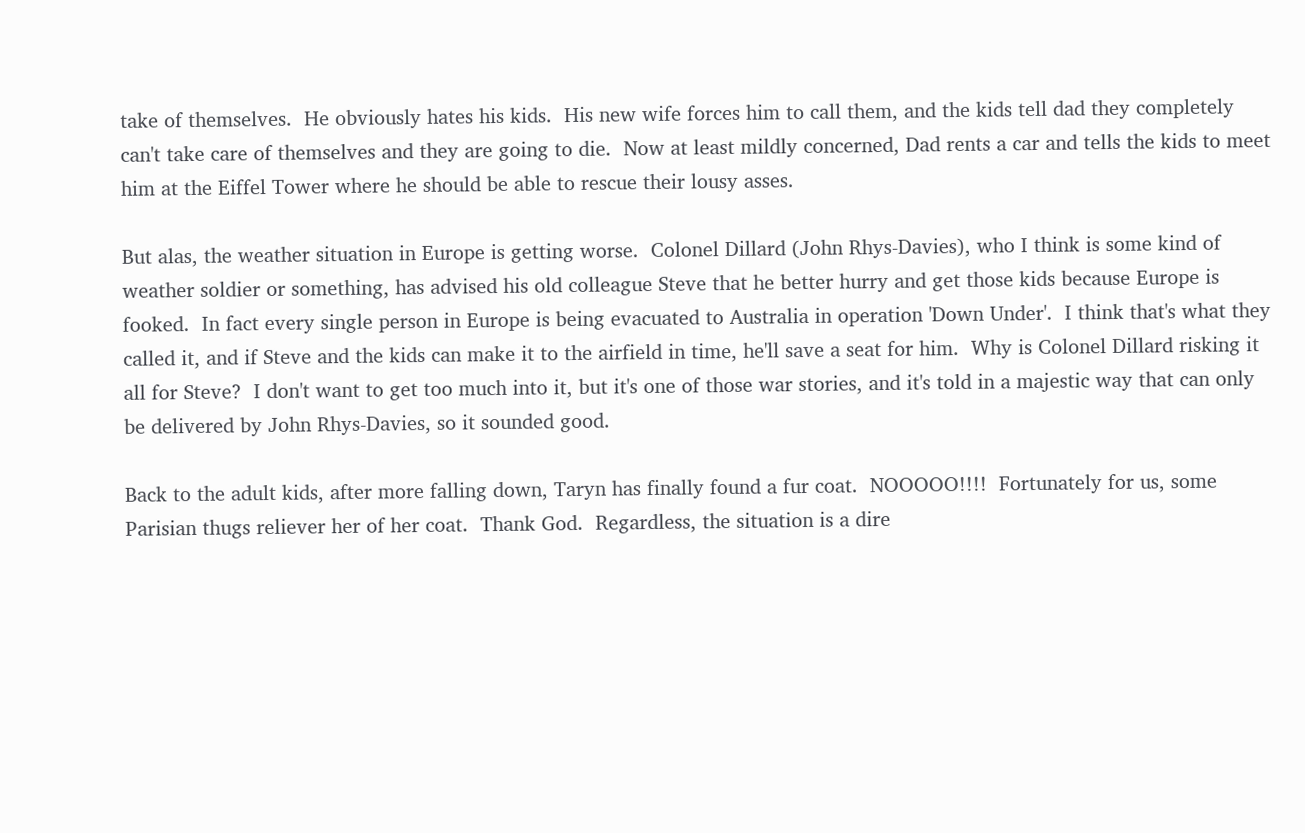take of themselves.  He obviously hates his kids.  His new wife forces him to call them, and the kids tell dad they completely can't take care of themselves and they are going to die.  Now at least mildly concerned, Dad rents a car and tells the kids to meet him at the Eiffel Tower where he should be able to rescue their lousy asses.

But alas, the weather situation in Europe is getting worse.  Colonel Dillard (John Rhys-Davies), who I think is some kind of weather soldier or something, has advised his old colleague Steve that he better hurry and get those kids because Europe is fooked.  In fact every single person in Europe is being evacuated to Australia in operation 'Down Under'.  I think that's what they called it, and if Steve and the kids can make it to the airfield in time, he'll save a seat for him.  Why is Colonel Dillard risking it all for Steve?  I don't want to get too much into it, but it's one of those war stories, and it's told in a majestic way that can only be delivered by John Rhys-Davies, so it sounded good.

Back to the adult kids, after more falling down, Taryn has finally found a fur coat.  NOOOOO!!!!  Fortunately for us, some Parisian thugs reliever her of her coat.  Thank God.  Regardless, the situation is a dire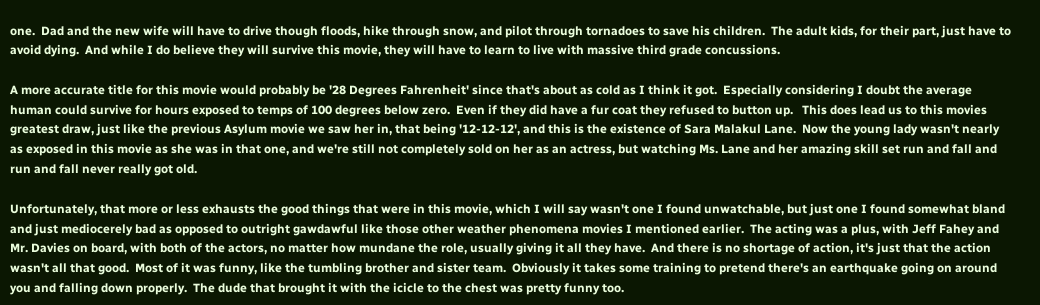one.  Dad and the new wife will have to drive though floods, hike through snow, and pilot through tornadoes to save his children.  The adult kids, for their part, just have to avoid dying.  And while I do believe they will survive this movie, they will have to learn to live with massive third grade concussions.

A more accurate title for this movie would probably be '28 Degrees Fahrenheit' since that's about as cold as I think it got.  Especially considering I doubt the average human could survive for hours exposed to temps of 100 degrees below zero.  Even if they did have a fur coat they refused to button up.   This does lead us to this movies greatest draw, just like the previous Asylum movie we saw her in, that being '12-12-12', and this is the existence of Sara Malakul Lane.  Now the young lady wasn't nearly as exposed in this movie as she was in that one, and we're still not completely sold on her as an actress, but watching Ms. Lane and her amazing skill set run and fall and run and fall never really got old.

Unfortunately, that more or less exhausts the good things that were in this movie, which I will say wasn't one I found unwatchable, but just one I found somewhat bland and just mediocerely bad as opposed to outright gawdawful like those other weather phenomena movies I mentioned earlier.  The acting was a plus, with Jeff Fahey and Mr. Davies on board, with both of the actors, no matter how mundane the role, usually giving it all they have.  And there is no shortage of action, it's just that the action wasn't all that good.  Most of it was funny, like the tumbling brother and sister team.  Obviously it takes some training to pretend there's an earthquake going on around you and falling down properly.  The dude that brought it with the icicle to the chest was pretty funny too.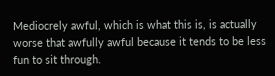Mediocrely awful, which is what this is, is actually worse that awfully awful because it tends to be less fun to sit through.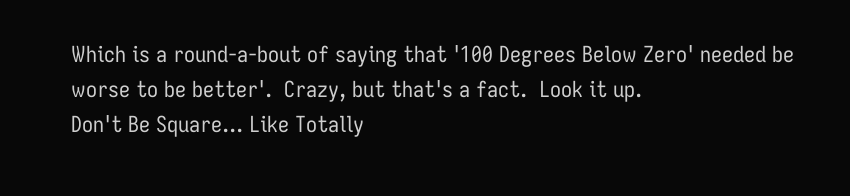Which is a round-a-bout of saying that '100 Degrees Below Zero' needed be worse to be better'.  Crazy, but that's a fact.  Look it up.
Don't Be Square... Like Totally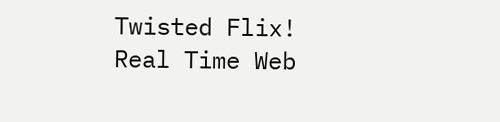Twisted Flix!
Real Time Web